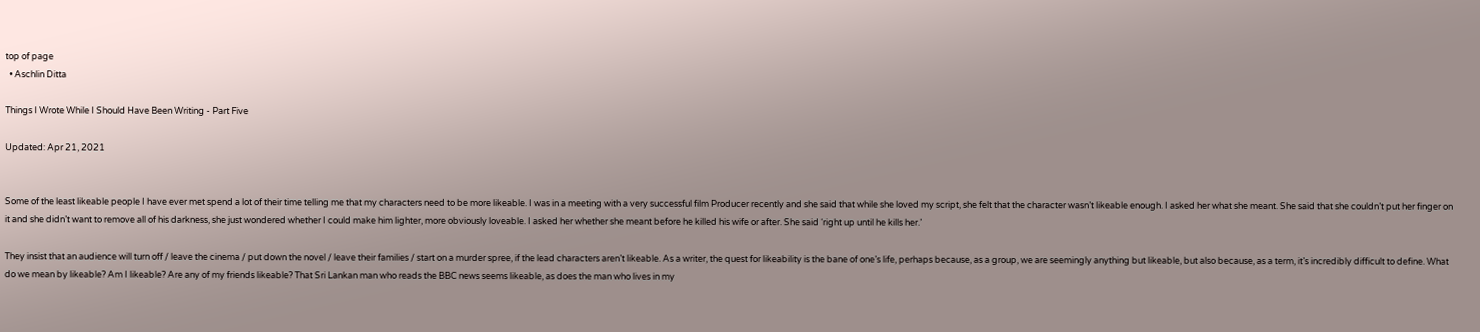top of page
  • Aschlin Ditta

Things I Wrote While I Should Have Been Writing - Part Five

Updated: Apr 21, 2021


Some of the least likeable people I have ever met spend a lot of their time telling me that my characters need to be more likeable. I was in a meeting with a very successful film Producer recently and she said that while she loved my script, she felt that the character wasn’t likeable enough. I asked her what she meant. She said that she couldn’t put her finger on it and she didn’t want to remove all of his darkness, she just wondered whether I could make him lighter, more obviously loveable. I asked her whether she meant before he killed his wife or after. She said ‘right up until he kills her.’

They insist that an audience will turn off / leave the cinema / put down the novel / leave their families / start on a murder spree, if the lead characters aren’t likeable. As a writer, the quest for likeability is the bane of one’s life, perhaps because, as a group, we are seemingly anything but likeable, but also because, as a term, it’s incredibly difficult to define. What do we mean by likeable? Am I likeable? Are any of my friends likeable? That Sri Lankan man who reads the BBC news seems likeable, as does the man who lives in my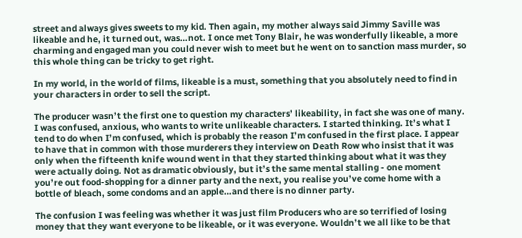street and always gives sweets to my kid. Then again, my mother always said Jimmy Saville was likeable and he, it turned out, was…not. I once met Tony Blair, he was wonderfully likeable, a more charming and engaged man you could never wish to meet but he went on to sanction mass murder, so this whole thing can be tricky to get right.

In my world, in the world of films, likeable is a must, something that you absolutely need to find in your characters in order to sell the script.

The producer wasn’t the first one to question my characters’ likeability, in fact she was one of many. I was confused, anxious, who wants to write unlikeable characters. I started thinking. It’s what I tend to do when I’m confused, which is probably the reason I’m confused in the first place. I appear to have that in common with those murderers they interview on Death Row who insist that it was only when the fifteenth knife wound went in that they started thinking about what it was they were actually doing. Not as dramatic obviously, but it’s the same mental stalling - one moment you’re out food-shopping for a dinner party and the next, you realise you’ve come home with a bottle of bleach, some condoms and an apple…and there is no dinner party.

The confusion I was feeling was whether it was just film Producers who are so terrified of losing money that they want everyone to be likeable, or it was everyone. Wouldn’t we all like to be that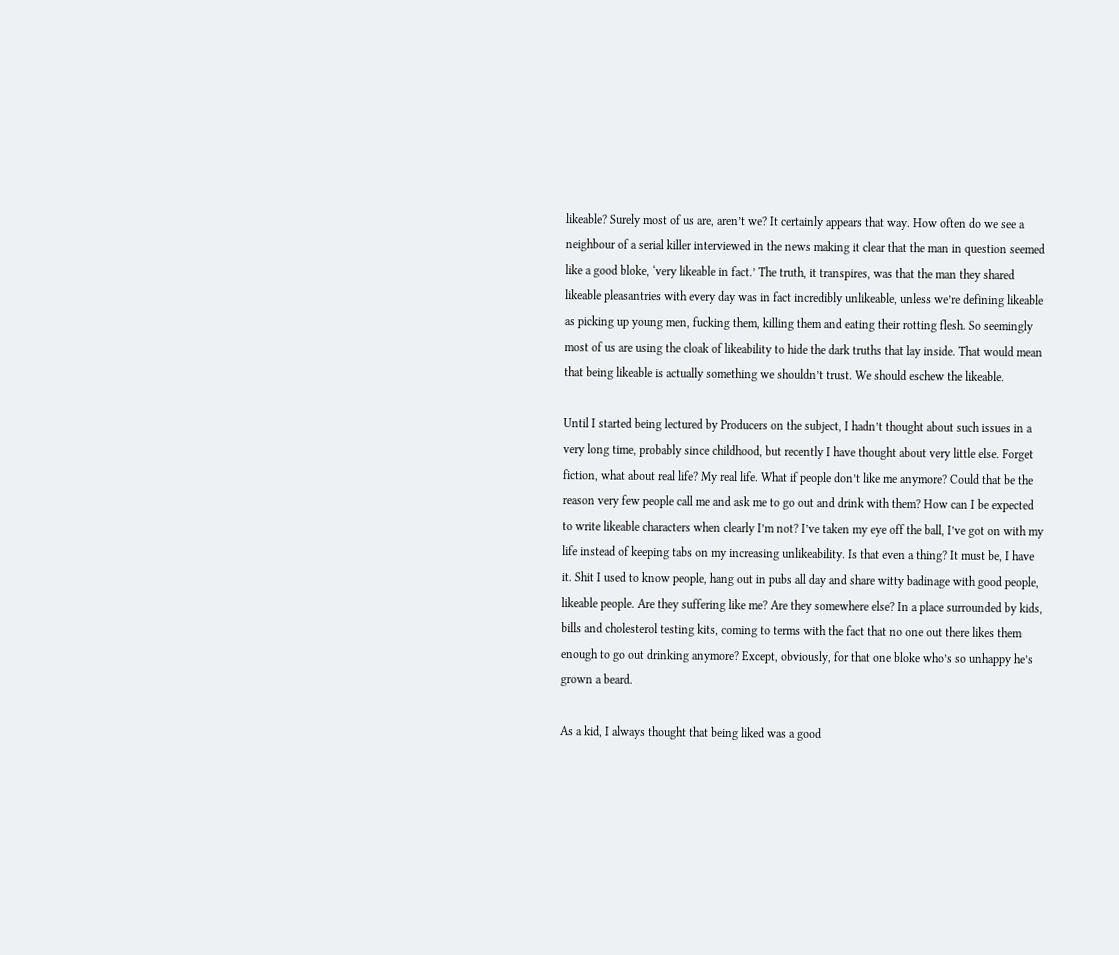likeable? Surely most of us are, aren’t we? It certainly appears that way. How often do we see a neighbour of a serial killer interviewed in the news making it clear that the man in question seemed like a good bloke, ‘very likeable in fact.’ The truth, it transpires, was that the man they shared likeable pleasantries with every day was in fact incredibly unlikeable, unless we’re defining likeable as picking up young men, fucking them, killing them and eating their rotting flesh. So seemingly most of us are using the cloak of likeability to hide the dark truths that lay inside. That would mean that being likeable is actually something we shouldn’t trust. We should eschew the likeable.

Until I started being lectured by Producers on the subject, I hadn’t thought about such issues in a very long time, probably since childhood, but recently I have thought about very little else. Forget fiction, what about real life? My real life. What if people don’t like me anymore? Could that be the reason very few people call me and ask me to go out and drink with them? How can I be expected to write likeable characters when clearly I’m not? I’ve taken my eye off the ball, I’ve got on with my life instead of keeping tabs on my increasing unlikeability. Is that even a thing? It must be, I have it. Shit I used to know people, hang out in pubs all day and share witty badinage with good people, likeable people. Are they suffering like me? Are they somewhere else? In a place surrounded by kids, bills and cholesterol testing kits, coming to terms with the fact that no one out there likes them enough to go out drinking anymore? Except, obviously, for that one bloke who’s so unhappy he’s grown a beard.

As a kid, I always thought that being liked was a good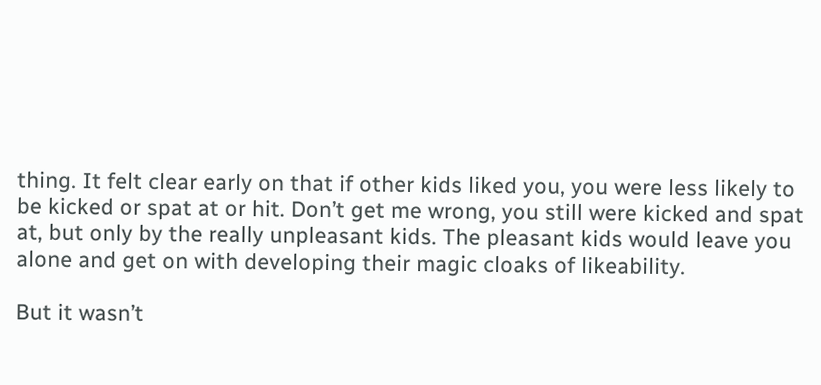thing. It felt clear early on that if other kids liked you, you were less likely to be kicked or spat at or hit. Don’t get me wrong, you still were kicked and spat at, but only by the really unpleasant kids. The pleasant kids would leave you alone and get on with developing their magic cloaks of likeability.

But it wasn’t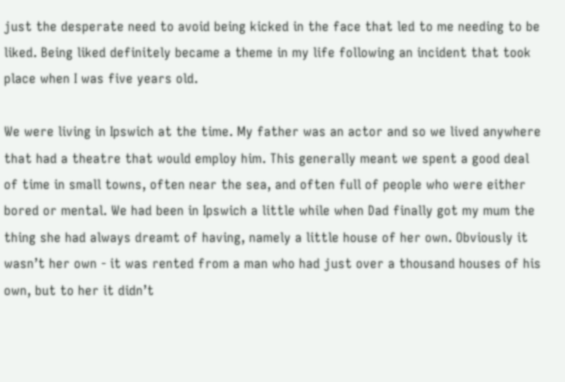just the desperate need to avoid being kicked in the face that led to me needing to be liked. Being liked definitely became a theme in my life following an incident that took place when I was five years old.

We were living in Ipswich at the time. My father was an actor and so we lived anywhere that had a theatre that would employ him. This generally meant we spent a good deal of time in small towns, often near the sea, and often full of people who were either bored or mental. We had been in Ipswich a little while when Dad finally got my mum the thing she had always dreamt of having, namely a little house of her own. Obviously it wasn’t her own - it was rented from a man who had just over a thousand houses of his own, but to her it didn’t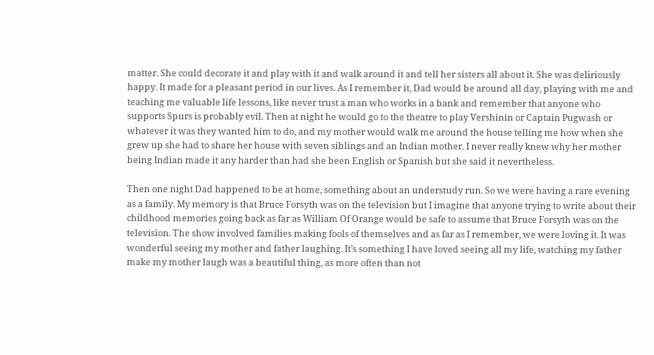matter. She could decorate it and play with it and walk around it and tell her sisters all about it. She was deliriously happy. It made for a pleasant period in our lives. As I remember it, Dad would be around all day, playing with me and teaching me valuable life lessons, like never trust a man who works in a bank and remember that anyone who supports Spurs is probably evil. Then at night he would go to the theatre to play Vershinin or Captain Pugwash or whatever it was they wanted him to do, and my mother would walk me around the house telling me how when she grew up she had to share her house with seven siblings and an Indian mother. I never really knew why her mother being Indian made it any harder than had she been English or Spanish but she said it nevertheless.

Then one night Dad happened to be at home, something about an understudy run. So we were having a rare evening as a family. My memory is that Bruce Forsyth was on the television but I imagine that anyone trying to write about their childhood memories going back as far as William Of Orange would be safe to assume that Bruce Forsyth was on the television. The show involved families making fools of themselves and as far as I remember, we were loving it. It was wonderful seeing my mother and father laughing. It’s something I have loved seeing all my life, watching my father make my mother laugh was a beautiful thing, as more often than not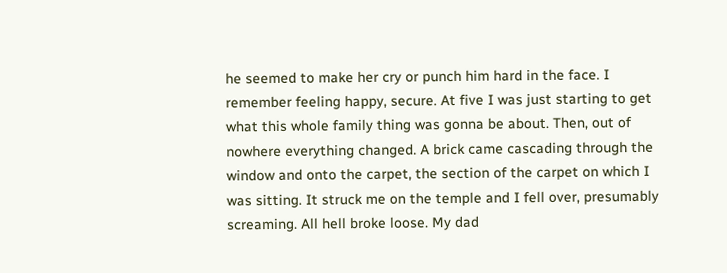he seemed to make her cry or punch him hard in the face. I remember feeling happy, secure. At five I was just starting to get what this whole family thing was gonna be about. Then, out of nowhere everything changed. A brick came cascading through the window and onto the carpet, the section of the carpet on which I was sitting. It struck me on the temple and I fell over, presumably screaming. All hell broke loose. My dad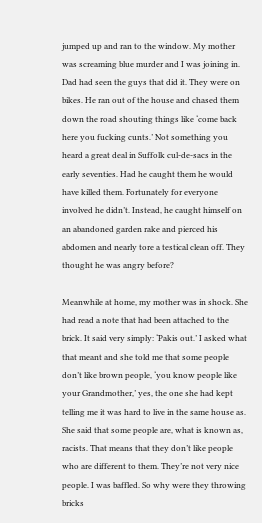jumped up and ran to the window. My mother was screaming blue murder and I was joining in. Dad had seen the guys that did it. They were on bikes. He ran out of the house and chased them down the road shouting things like ‘come back here you fucking cunts.’ Not something you heard a great deal in Suffolk cul-de-sacs in the early seventies. Had he caught them he would have killed them. Fortunately for everyone involved he didn’t. Instead, he caught himself on an abandoned garden rake and pierced his abdomen and nearly tore a testical clean off. They thought he was angry before?

Meanwhile at home, my mother was in shock. She had read a note that had been attached to the brick. It said very simply: ‘Pakis out.’ I asked what that meant and she told me that some people don’t like brown people, ‘you know people like your Grandmother,’ yes, the one she had kept telling me it was hard to live in the same house as. She said that some people are, what is known as, racists. That means that they don’t like people who are different to them. They’re not very nice people. I was baffled. So why were they throwing bricks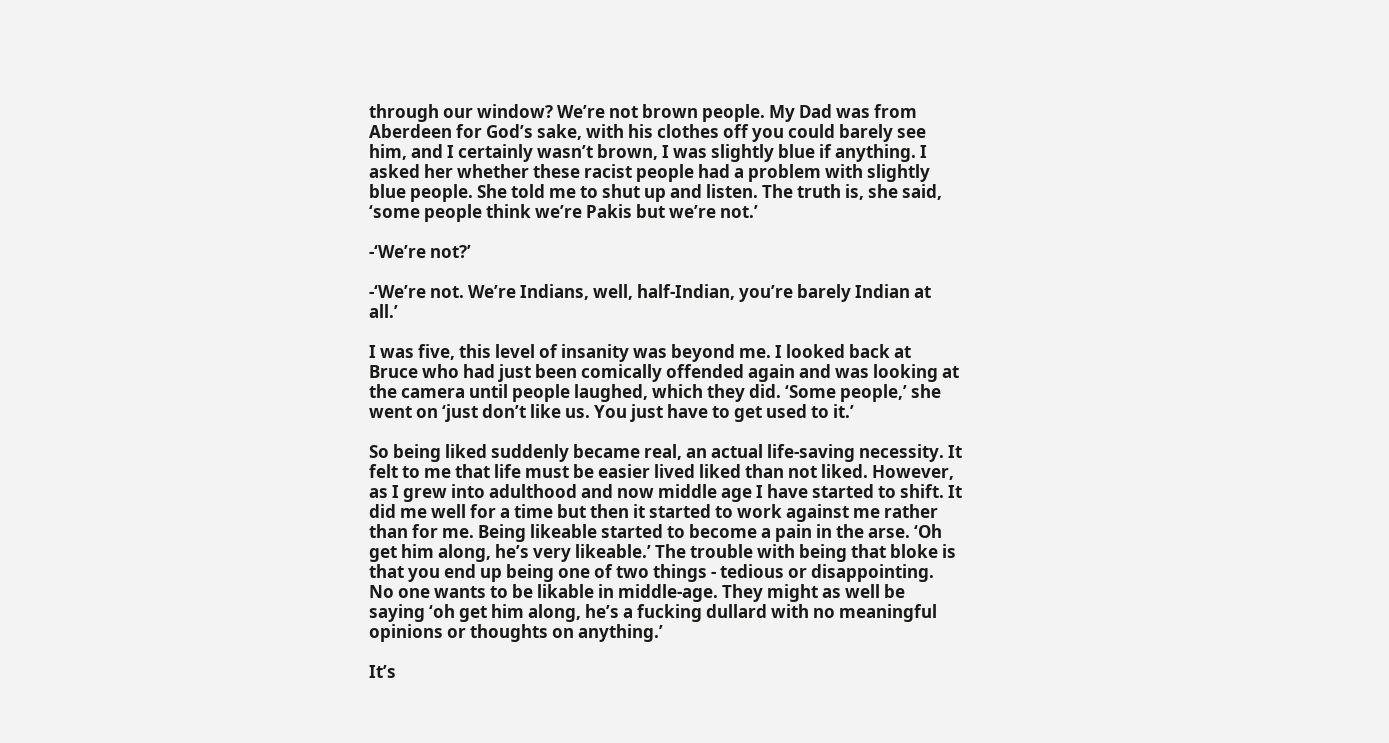through our window? We’re not brown people. My Dad was from Aberdeen for God’s sake, with his clothes off you could barely see him, and I certainly wasn’t brown, I was slightly blue if anything. I asked her whether these racist people had a problem with slightly blue people. She told me to shut up and listen. The truth is, she said, ‘some people think we’re Pakis but we’re not.’

-‘We’re not?’

-‘We’re not. We’re Indians, well, half-Indian, you’re barely Indian at all.’

I was five, this level of insanity was beyond me. I looked back at Bruce who had just been comically offended again and was looking at the camera until people laughed, which they did. ‘Some people,’ she went on ‘just don’t like us. You just have to get used to it.’

So being liked suddenly became real, an actual life-saving necessity. It felt to me that life must be easier lived liked than not liked. However, as I grew into adulthood and now middle age I have started to shift. It did me well for a time but then it started to work against me rather than for me. Being likeable started to become a pain in the arse. ‘Oh get him along, he’s very likeable.’ The trouble with being that bloke is that you end up being one of two things - tedious or disappointing. No one wants to be likable in middle-age. They might as well be saying ‘oh get him along, he’s a fucking dullard with no meaningful opinions or thoughts on anything.’

It’s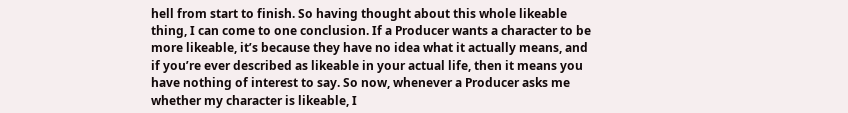hell from start to finish. So having thought about this whole likeable thing, I can come to one conclusion. If a Producer wants a character to be more likeable, it’s because they have no idea what it actually means, and if you’re ever described as likeable in your actual life, then it means you have nothing of interest to say. So now, whenever a Producer asks me whether my character is likeable, I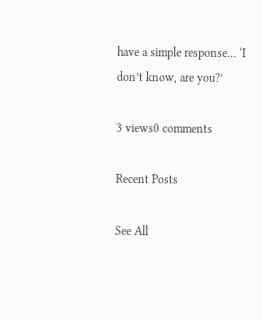have a simple response… ‘I don’t know, are you?’

3 views0 comments

Recent Posts

See All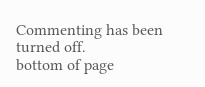Commenting has been turned off.
bottom of page